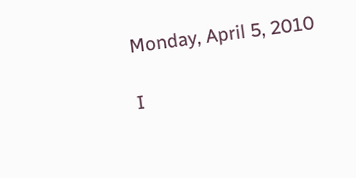Monday, April 5, 2010

I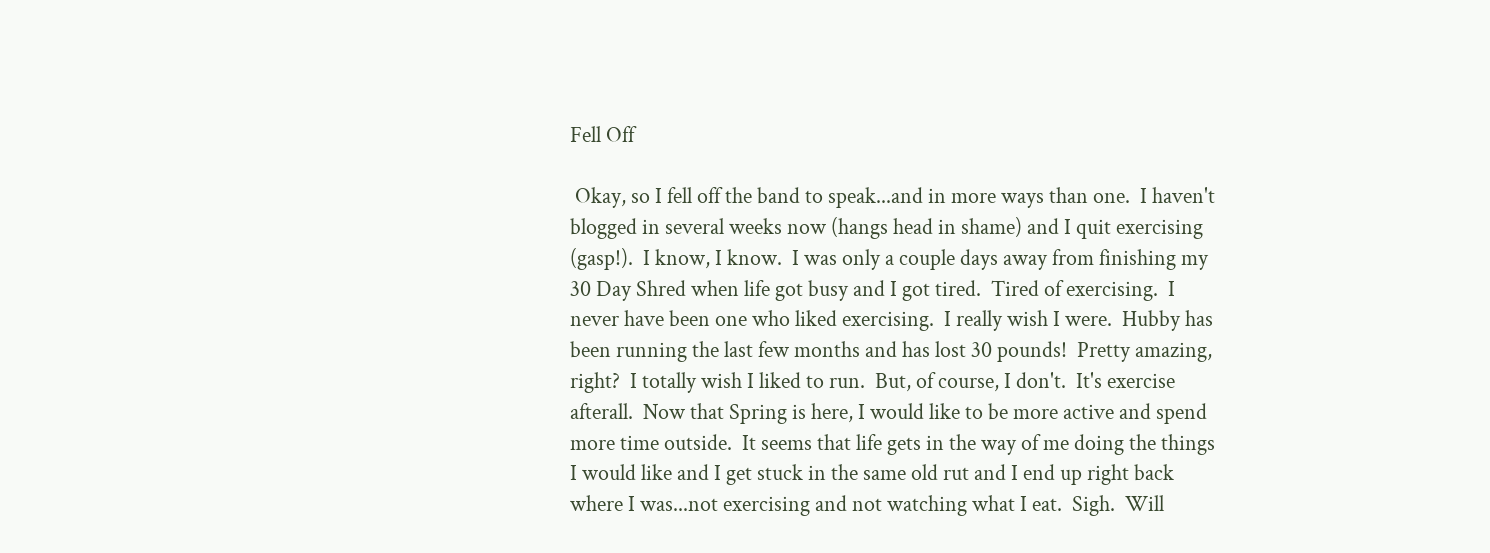Fell Off

 Okay, so I fell off the band to speak...and in more ways than one.  I haven't blogged in several weeks now (hangs head in shame) and I quit exercising (gasp!).  I know, I know.  I was only a couple days away from finishing my 30 Day Shred when life got busy and I got tired.  Tired of exercising.  I never have been one who liked exercising.  I really wish I were.  Hubby has been running the last few months and has lost 30 pounds!  Pretty amazing, right?  I totally wish I liked to run.  But, of course, I don't.  It's exercise afterall.  Now that Spring is here, I would like to be more active and spend more time outside.  It seems that life gets in the way of me doing the things I would like and I get stuck in the same old rut and I end up right back where I was...not exercising and not watching what I eat.  Sigh.  Will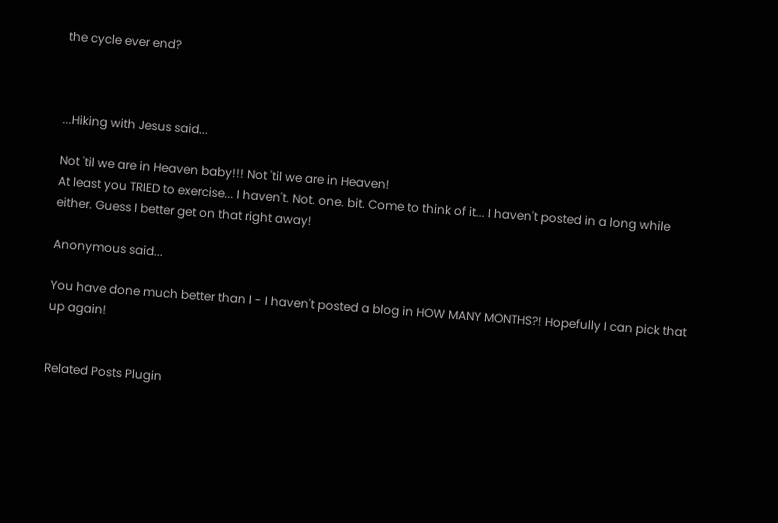the cycle ever end?



...Hiking with Jesus said...

Not 'til we are in Heaven baby!!! Not 'til we are in Heaven!
At least you TRIED to exercise... I haven't. Not. one. bit. Come to think of it... I haven't posted in a long while either. Guess I better get on that right away!

Anonymous said...

You have done much better than I - I haven't posted a blog in HOW MANY MONTHS?! Hopefully I can pick that up again!


Related Posts Plugin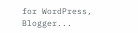for WordPress, Blogger...